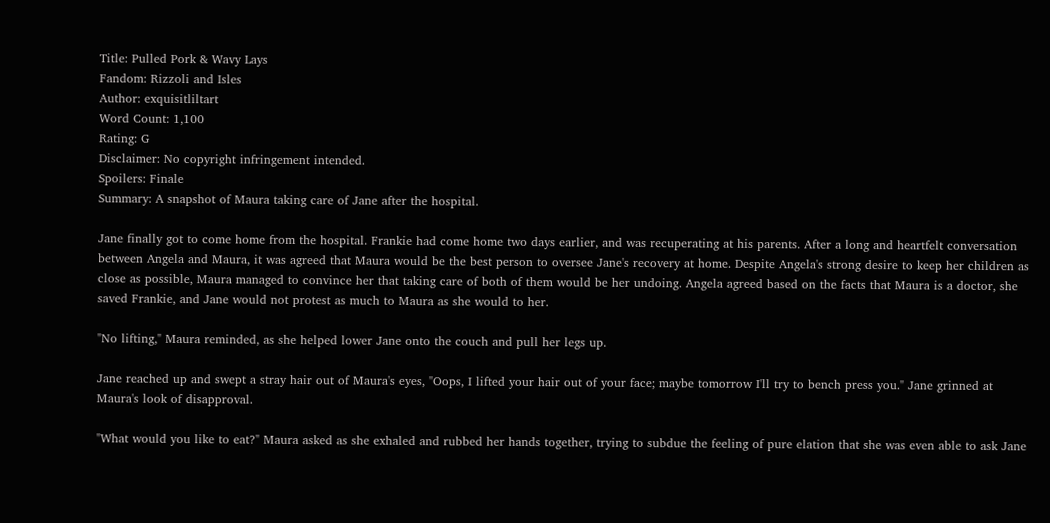Title: Pulled Pork & Wavy Lays
Fandom: Rizzoli and Isles
Author: exquisitliltart
Word Count: 1,100
Rating: G
Disclaimer: No copyright infringement intended.
Spoilers: Finale
Summary: A snapshot of Maura taking care of Jane after the hospital.

Jane finally got to come home from the hospital. Frankie had come home two days earlier, and was recuperating at his parents. After a long and heartfelt conversation between Angela and Maura, it was agreed that Maura would be the best person to oversee Jane's recovery at home. Despite Angela's strong desire to keep her children as close as possible, Maura managed to convince her that taking care of both of them would be her undoing. Angela agreed based on the facts that Maura is a doctor, she saved Frankie, and Jane would not protest as much to Maura as she would to her.

"No lifting," Maura reminded, as she helped lower Jane onto the couch and pull her legs up.

Jane reached up and swept a stray hair out of Maura's eyes, "Oops, I lifted your hair out of your face; maybe tomorrow I'll try to bench press you." Jane grinned at Maura's look of disapproval.

"What would you like to eat?" Maura asked as she exhaled and rubbed her hands together, trying to subdue the feeling of pure elation that she was even able to ask Jane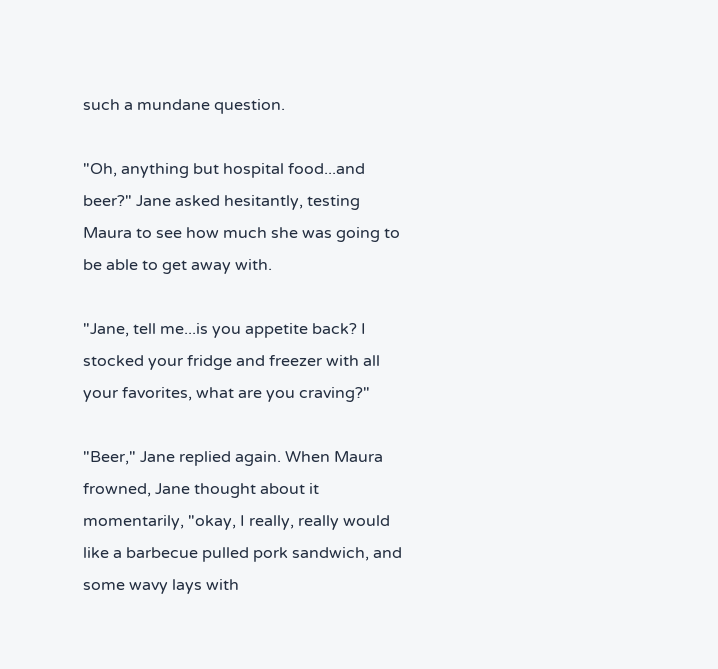such a mundane question.

"Oh, anything but hospital food...and beer?" Jane asked hesitantly, testing Maura to see how much she was going to be able to get away with.

"Jane, tell me...is you appetite back? I stocked your fridge and freezer with all your favorites, what are you craving?"

"Beer," Jane replied again. When Maura frowned, Jane thought about it momentarily, "okay, I really, really would like a barbecue pulled pork sandwich, and some wavy lays with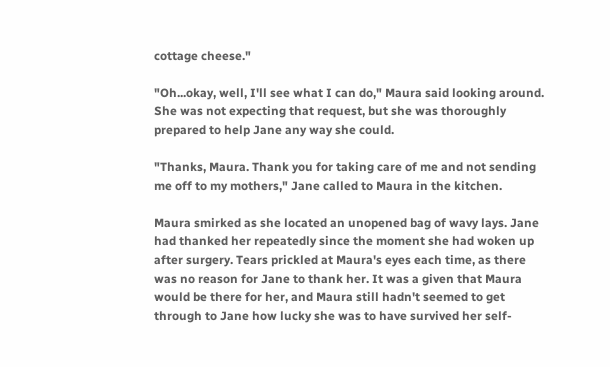cottage cheese."

"Oh...okay, well, I'll see what I can do," Maura said looking around. She was not expecting that request, but she was thoroughly prepared to help Jane any way she could.

"Thanks, Maura. Thank you for taking care of me and not sending me off to my mothers," Jane called to Maura in the kitchen.

Maura smirked as she located an unopened bag of wavy lays. Jane had thanked her repeatedly since the moment she had woken up after surgery. Tears prickled at Maura's eyes each time, as there was no reason for Jane to thank her. It was a given that Maura would be there for her, and Maura still hadn't seemed to get through to Jane how lucky she was to have survived her self-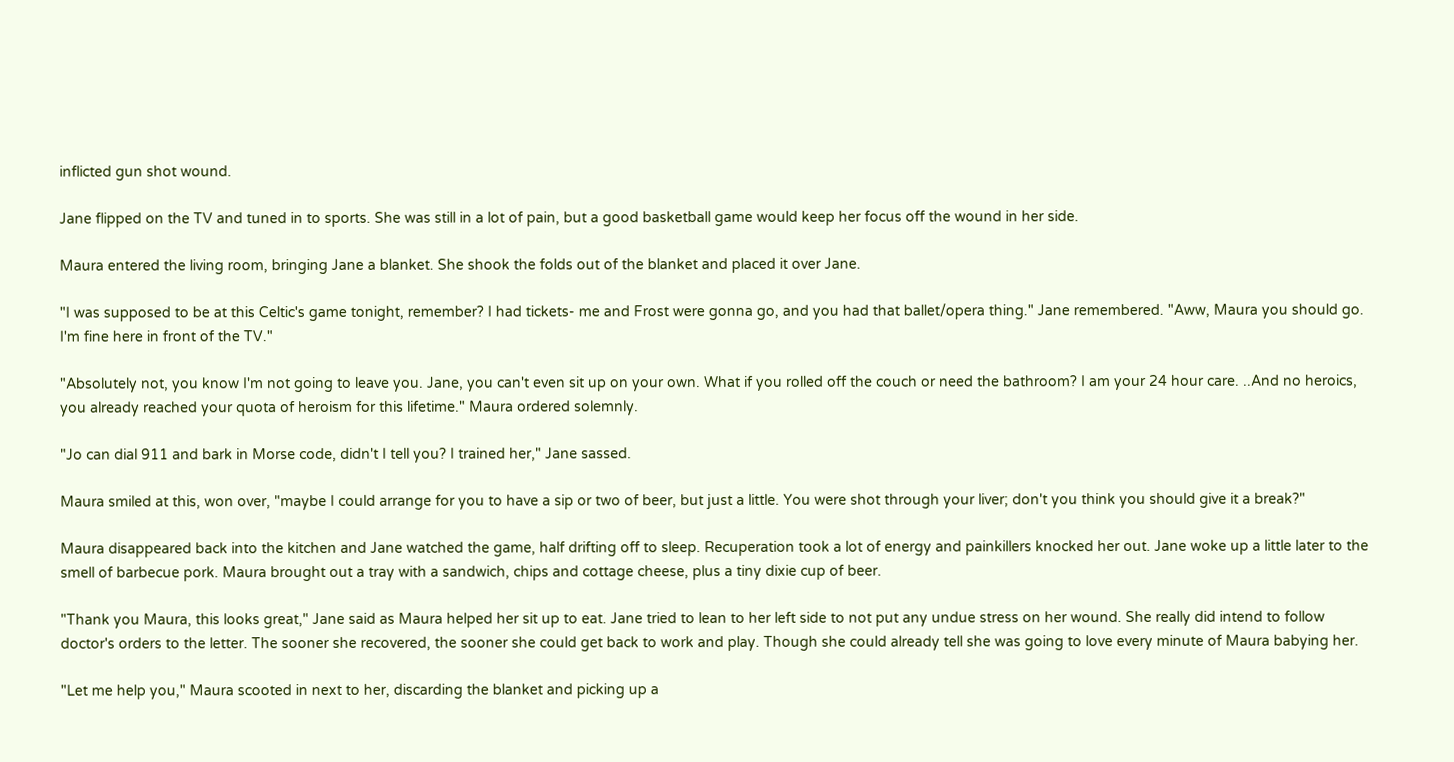inflicted gun shot wound.

Jane flipped on the TV and tuned in to sports. She was still in a lot of pain, but a good basketball game would keep her focus off the wound in her side.

Maura entered the living room, bringing Jane a blanket. She shook the folds out of the blanket and placed it over Jane.

"I was supposed to be at this Celtic's game tonight, remember? I had tickets- me and Frost were gonna go, and you had that ballet/opera thing." Jane remembered. "Aww, Maura you should go. I'm fine here in front of the TV."

"Absolutely not, you know I'm not going to leave you. Jane, you can't even sit up on your own. What if you rolled off the couch or need the bathroom? I am your 24 hour care. ..And no heroics, you already reached your quota of heroism for this lifetime." Maura ordered solemnly.

"Jo can dial 911 and bark in Morse code, didn't I tell you? I trained her," Jane sassed.

Maura smiled at this, won over, "maybe I could arrange for you to have a sip or two of beer, but just a little. You were shot through your liver; don't you think you should give it a break?"

Maura disappeared back into the kitchen and Jane watched the game, half drifting off to sleep. Recuperation took a lot of energy and painkillers knocked her out. Jane woke up a little later to the smell of barbecue pork. Maura brought out a tray with a sandwich, chips and cottage cheese, plus a tiny dixie cup of beer.

"Thank you Maura, this looks great," Jane said as Maura helped her sit up to eat. Jane tried to lean to her left side to not put any undue stress on her wound. She really did intend to follow doctor's orders to the letter. The sooner she recovered, the sooner she could get back to work and play. Though she could already tell she was going to love every minute of Maura babying her.

"Let me help you," Maura scooted in next to her, discarding the blanket and picking up a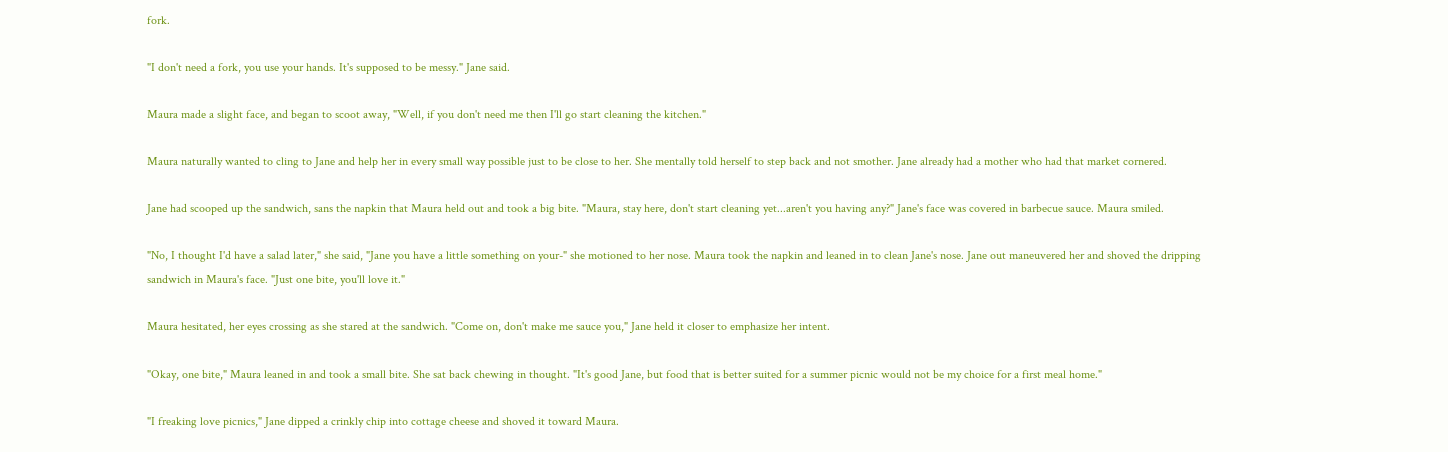fork.

"I don't need a fork, you use your hands. It's supposed to be messy." Jane said.

Maura made a slight face, and began to scoot away, "Well, if you don't need me then I'll go start cleaning the kitchen."

Maura naturally wanted to cling to Jane and help her in every small way possible just to be close to her. She mentally told herself to step back and not smother. Jane already had a mother who had that market cornered.

Jane had scooped up the sandwich, sans the napkin that Maura held out and took a big bite. "Maura, stay here, don't start cleaning yet...aren't you having any?" Jane's face was covered in barbecue sauce. Maura smiled.

"No, I thought I'd have a salad later," she said, "Jane you have a little something on your-" she motioned to her nose. Maura took the napkin and leaned in to clean Jane's nose. Jane out maneuvered her and shoved the dripping sandwich in Maura's face. "Just one bite, you'll love it."

Maura hesitated, her eyes crossing as she stared at the sandwich. "Come on, don't make me sauce you," Jane held it closer to emphasize her intent.

"Okay, one bite," Maura leaned in and took a small bite. She sat back chewing in thought. "It's good Jane, but food that is better suited for a summer picnic would not be my choice for a first meal home."

"I freaking love picnics," Jane dipped a crinkly chip into cottage cheese and shoved it toward Maura.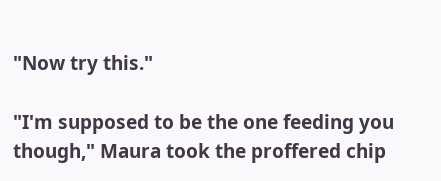"Now try this."

"I'm supposed to be the one feeding you though," Maura took the proffered chip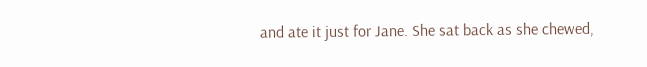and ate it just for Jane. She sat back as she chewed,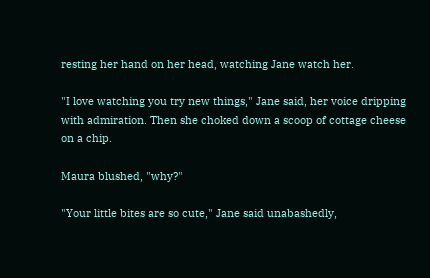resting her hand on her head, watching Jane watch her.

"I love watching you try new things," Jane said, her voice dripping with admiration. Then she choked down a scoop of cottage cheese on a chip.

Maura blushed, "why?"

"Your little bites are so cute," Jane said unabashedly,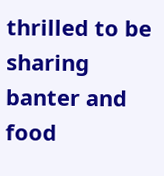thrilled to be sharing banter and food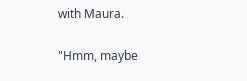with Maura.

"Hmm, maybe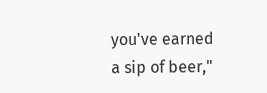you've earned a sip of beer,"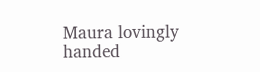Maura lovingly handed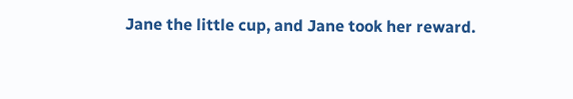Jane the little cup, and Jane took her reward.